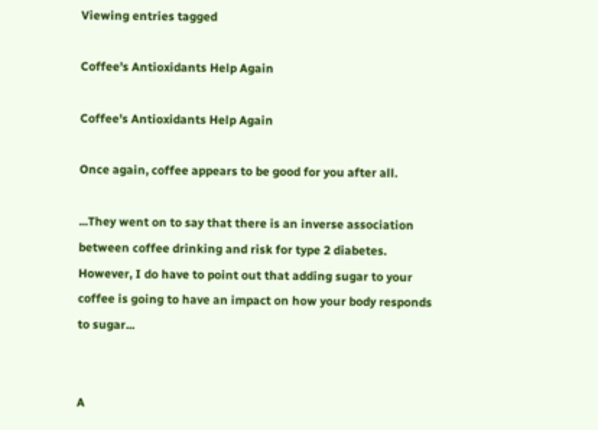Viewing entries tagged

Coffee's Antioxidants Help Again

Coffee's Antioxidants Help Again

Once again, coffee appears to be good for you after all.

...They went on to say that there is an inverse association between coffee drinking and risk for type 2 diabetes. However, I do have to point out that adding sugar to your coffee is going to have an impact on how your body responds to sugar...


A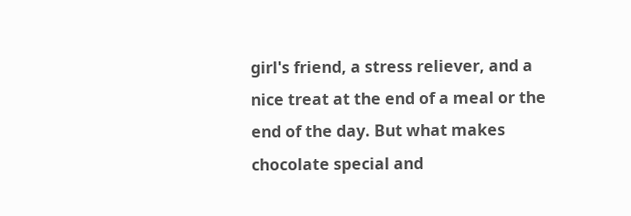girl's friend, a stress reliever, and a nice treat at the end of a meal or the end of the day. But what makes chocolate special and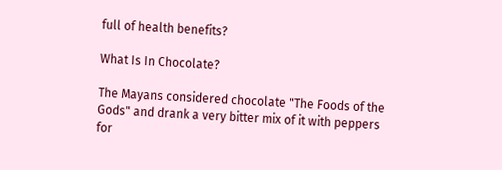full of health benefits?

What Is In Chocolate?

The Mayans considered chocolate "The Foods of the Gods" and drank a very bitter mix of it with peppers for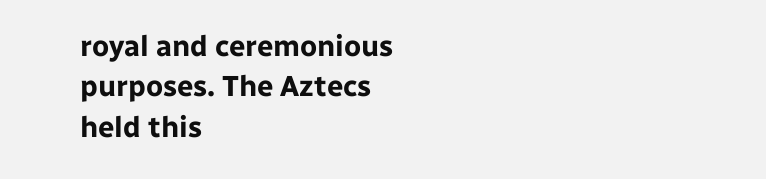royal and ceremonious purposes. The Aztecs held this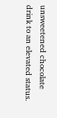unsweetened chocolate drink to an elevated status.